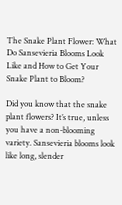The Snake Plant Flower: What Do Sansevieria Blooms Look Like and How to Get Your Snake Plant to Bloom?

Did you know that the snake plant flowers? It’s true, unless you have a non-blooming variety. Sansevieria blooms look like long, slender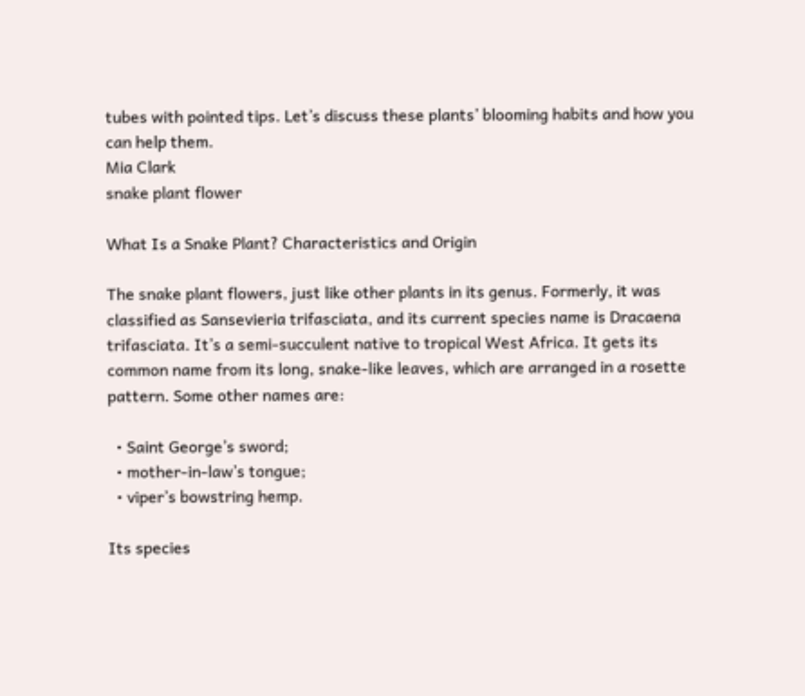tubes with pointed tips. Let’s discuss these plants’ blooming habits and how you can help them.
Mia Clark
snake plant flower

What Is a Snake Plant? Characteristics and Origin

The snake plant flowers, just like other plants in its genus. Formerly, it was classified as Sansevieria trifasciata, and its current species name is Dracaena trifasciata. It’s a semi-succulent native to tropical West Africa. It gets its common name from its long, snake-like leaves, which are arranged in a rosette pattern. Some other names are:

  • Saint George’s sword;
  • mother-in-law’s tongue;
  • viper’s bowstring hemp.

Its species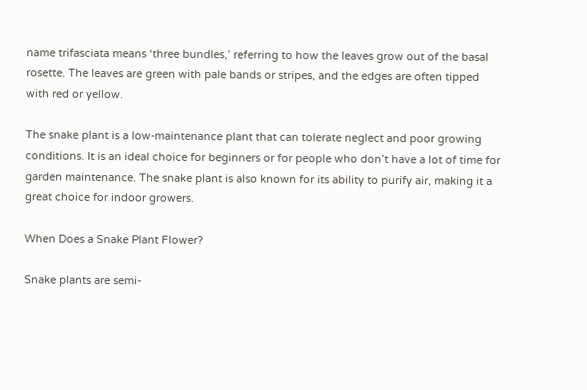name trifasciata means ‘three bundles,’ referring to how the leaves grow out of the basal rosette. The leaves are green with pale bands or stripes, and the edges are often tipped with red or yellow.

The snake plant is a low-maintenance plant that can tolerate neglect and poor growing conditions. It is an ideal choice for beginners or for people who don’t have a lot of time for garden maintenance. The snake plant is also known for its ability to purify air, making it a great choice for indoor growers.

When Does a Snake Plant Flower?

Snake plants are semi-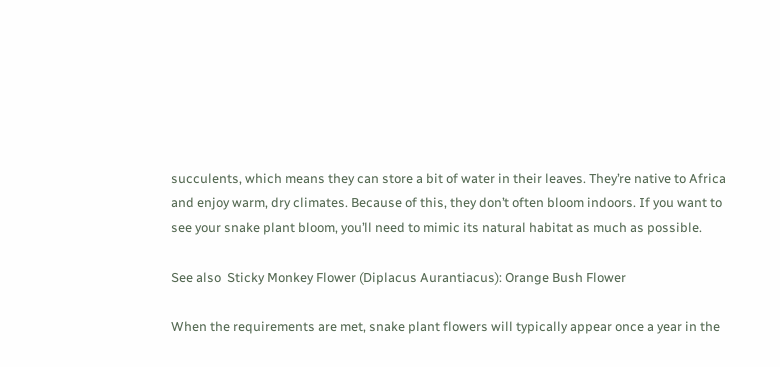succulents, which means they can store a bit of water in their leaves. They’re native to Africa and enjoy warm, dry climates. Because of this, they don’t often bloom indoors. If you want to see your snake plant bloom, you’ll need to mimic its natural habitat as much as possible.

See also  Sticky Monkey Flower (Diplacus Aurantiacus): Orange Bush Flower

When the requirements are met, snake plant flowers will typically appear once a year in the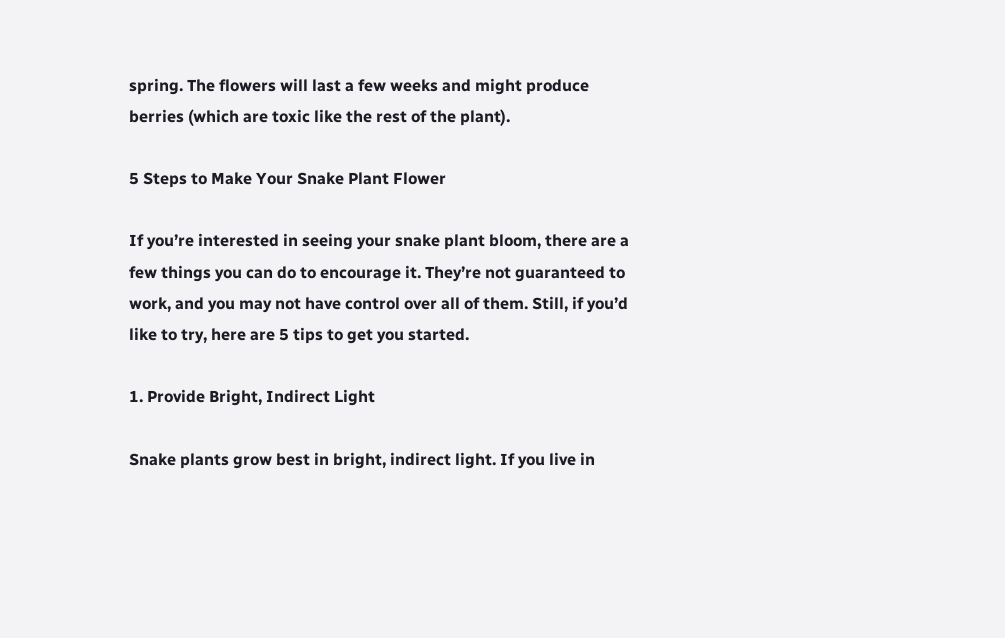spring. The flowers will last a few weeks and might produce berries (which are toxic like the rest of the plant).

5 Steps to Make Your Snake Plant Flower

If you’re interested in seeing your snake plant bloom, there are a few things you can do to encourage it. They’re not guaranteed to work, and you may not have control over all of them. Still, if you’d like to try, here are 5 tips to get you started.

1. Provide Bright, Indirect Light

Snake plants grow best in bright, indirect light. If you live in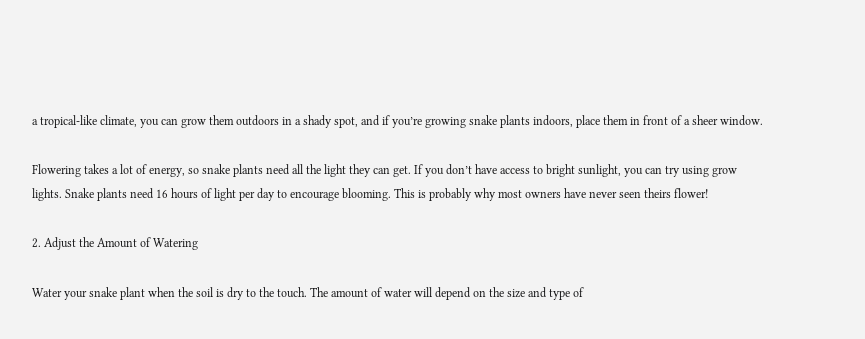a tropical-like climate, you can grow them outdoors in a shady spot, and if you’re growing snake plants indoors, place them in front of a sheer window.

Flowering takes a lot of energy, so snake plants need all the light they can get. If you don’t have access to bright sunlight, you can try using grow lights. Snake plants need 16 hours of light per day to encourage blooming. This is probably why most owners have never seen theirs flower!

2. Adjust the Amount of Watering

Water your snake plant when the soil is dry to the touch. The amount of water will depend on the size and type of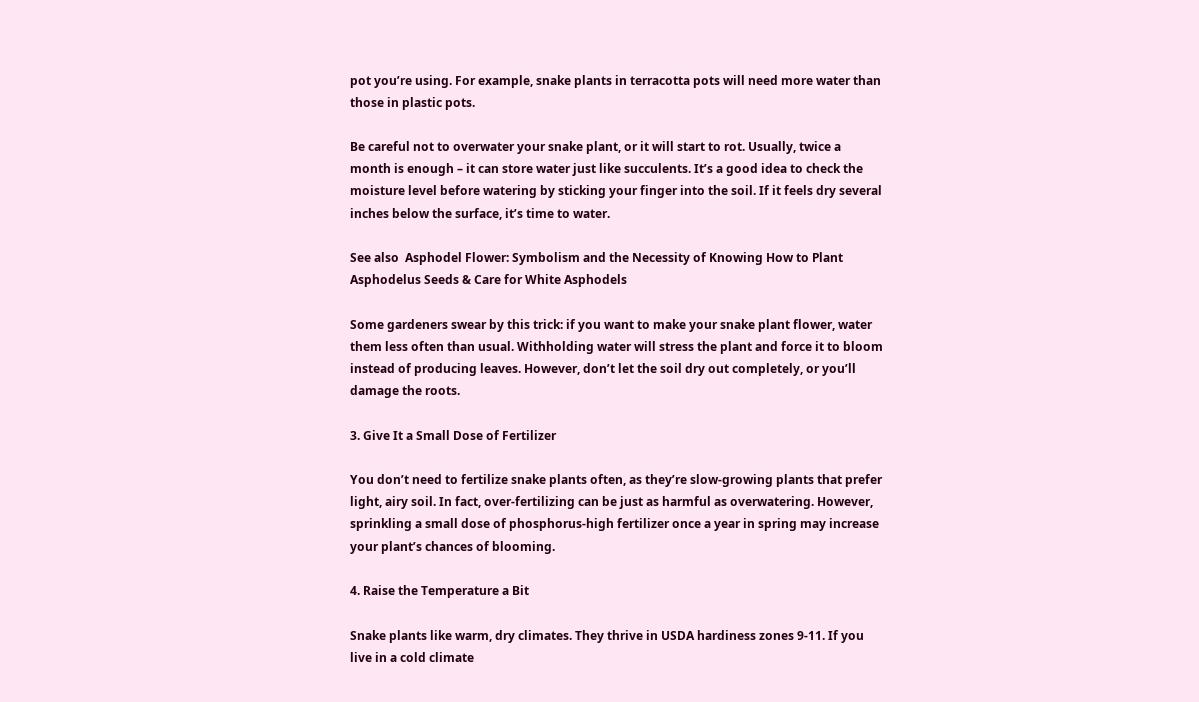pot you’re using. For example, snake plants in terracotta pots will need more water than those in plastic pots.

Be careful not to overwater your snake plant, or it will start to rot. Usually, twice a month is enough – it can store water just like succulents. It’s a good idea to check the moisture level before watering by sticking your finger into the soil. If it feels dry several inches below the surface, it’s time to water.

See also  Asphodel Flower: Symbolism and the Necessity of Knowing How to Plant Asphodelus Seeds & Care for White Asphodels

Some gardeners swear by this trick: if you want to make your snake plant flower, water them less often than usual. Withholding water will stress the plant and force it to bloom instead of producing leaves. However, don’t let the soil dry out completely, or you’ll damage the roots.

3. Give It a Small Dose of Fertilizer

You don’t need to fertilize snake plants often, as they’re slow-growing plants that prefer light, airy soil. In fact, over-fertilizing can be just as harmful as overwatering. However, sprinkling a small dose of phosphorus-high fertilizer once a year in spring may increase your plant’s chances of blooming.

4. Raise the Temperature a Bit

Snake plants like warm, dry climates. They thrive in USDA hardiness zones 9-11. If you live in a cold climate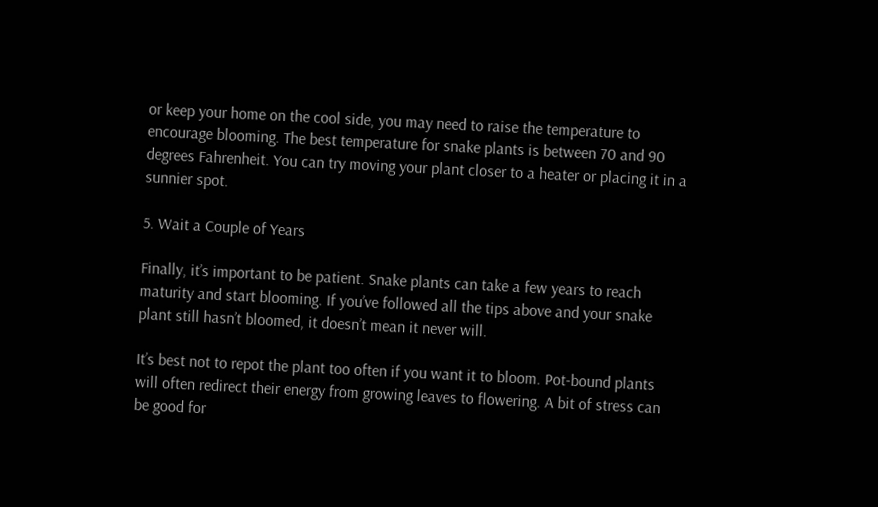or keep your home on the cool side, you may need to raise the temperature to encourage blooming. The best temperature for snake plants is between 70 and 90 degrees Fahrenheit. You can try moving your plant closer to a heater or placing it in a sunnier spot.

5. Wait a Couple of Years

Finally, it’s important to be patient. Snake plants can take a few years to reach maturity and start blooming. If you’ve followed all the tips above and your snake plant still hasn’t bloomed, it doesn’t mean it never will.

It’s best not to repot the plant too often if you want it to bloom. Pot-bound plants will often redirect their energy from growing leaves to flowering. A bit of stress can be good for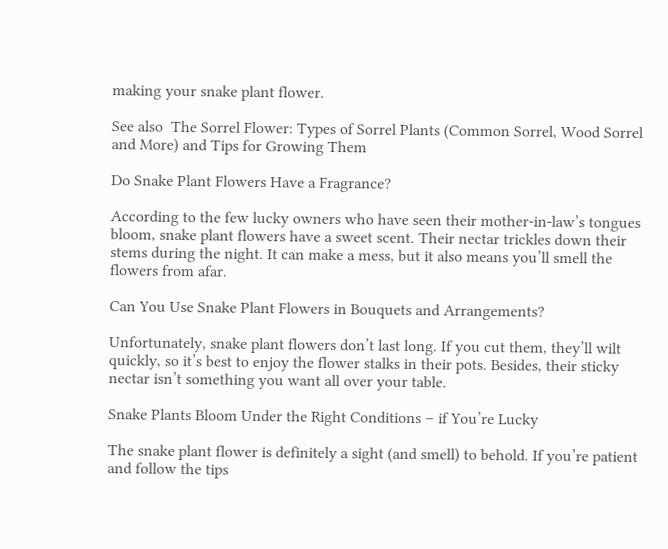making your snake plant flower.

See also  The Sorrel Flower: Types of Sorrel Plants (Common Sorrel, Wood Sorrel and More) and Tips for Growing Them

Do Snake Plant Flowers Have a Fragrance?

According to the few lucky owners who have seen their mother-in-law’s tongues bloom, snake plant flowers have a sweet scent. Their nectar trickles down their stems during the night. It can make a mess, but it also means you’ll smell the flowers from afar.

Can You Use Snake Plant Flowers in Bouquets and Arrangements?

Unfortunately, snake plant flowers don’t last long. If you cut them, they’ll wilt quickly, so it’s best to enjoy the flower stalks in their pots. Besides, their sticky nectar isn’t something you want all over your table.

Snake Plants Bloom Under the Right Conditions – if You’re Lucky

The snake plant flower is definitely a sight (and smell) to behold. If you’re patient and follow the tips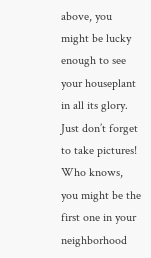above, you might be lucky enough to see your houseplant in all its glory. Just don’t forget to take pictures! Who knows, you might be the first one in your neighborhood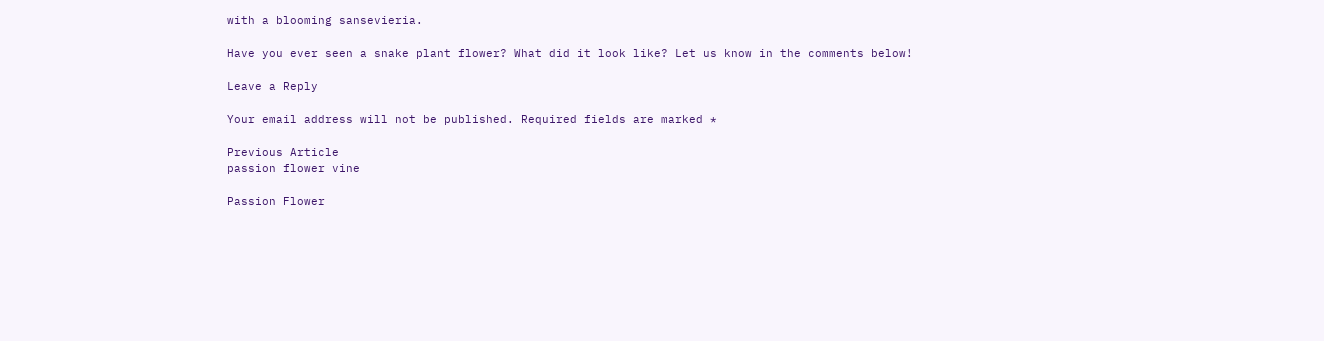with a blooming sansevieria.

Have you ever seen a snake plant flower? What did it look like? Let us know in the comments below!

Leave a Reply

Your email address will not be published. Required fields are marked *

Previous Article
passion flower vine

Passion Flower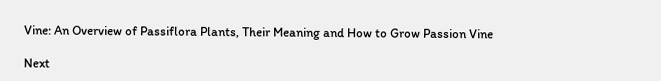Vine: An Overview of Passiflora Plants, Their Meaning and How to Grow Passion Vine

Next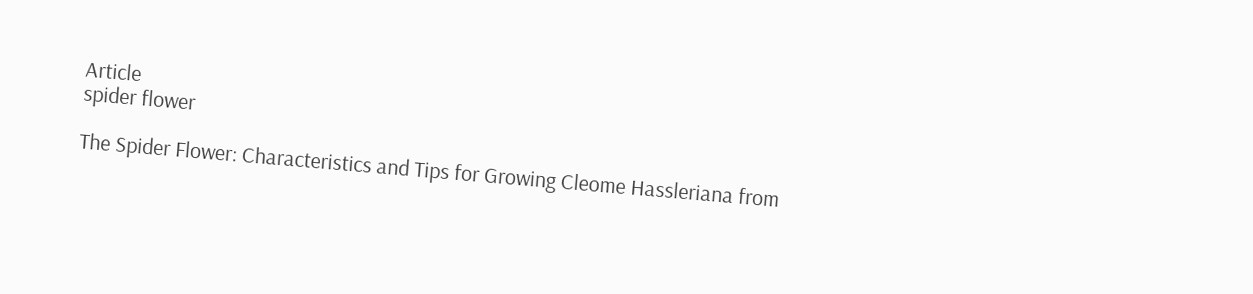Article
spider flower

The Spider Flower: Characteristics and Tips for Growing Cleome Hassleriana from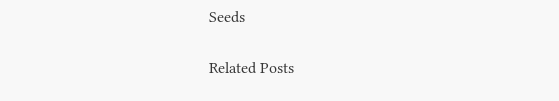Seeds

Related Posts